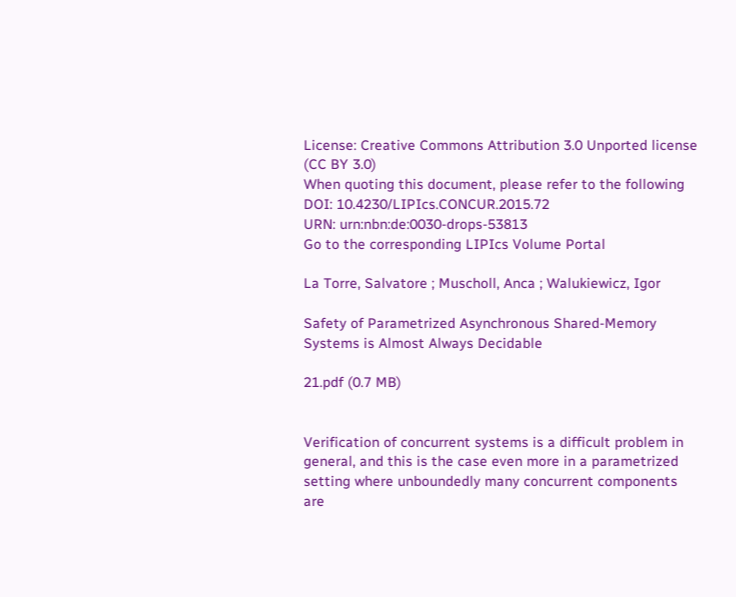License: Creative Commons Attribution 3.0 Unported license (CC BY 3.0)
When quoting this document, please refer to the following
DOI: 10.4230/LIPIcs.CONCUR.2015.72
URN: urn:nbn:de:0030-drops-53813
Go to the corresponding LIPIcs Volume Portal

La Torre, Salvatore ; Muscholl, Anca ; Walukiewicz, Igor

Safety of Parametrized Asynchronous Shared-Memory Systems is Almost Always Decidable

21.pdf (0.7 MB)


Verification of concurrent systems is a difficult problem in general, and this is the case even more in a parametrized setting where unboundedly many concurrent components are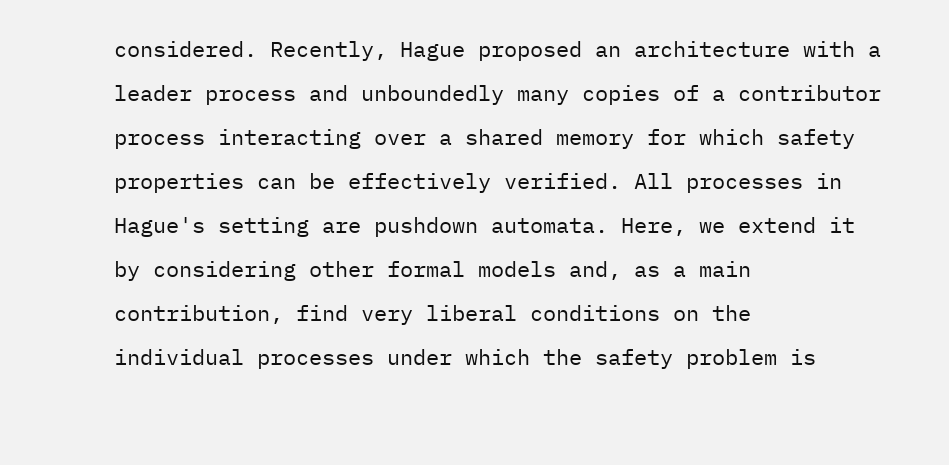considered. Recently, Hague proposed an architecture with a leader process and unboundedly many copies of a contributor process interacting over a shared memory for which safety properties can be effectively verified. All processes in Hague's setting are pushdown automata. Here, we extend it by considering other formal models and, as a main contribution, find very liberal conditions on the individual processes under which the safety problem is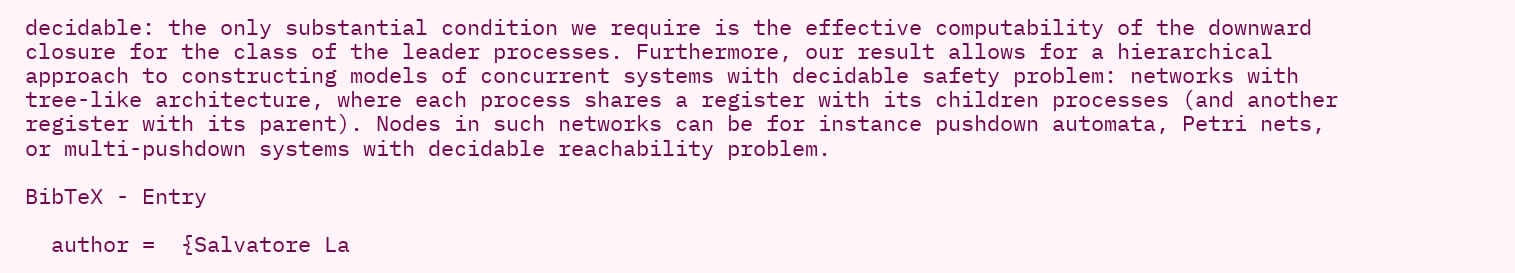decidable: the only substantial condition we require is the effective computability of the downward closure for the class of the leader processes. Furthermore, our result allows for a hierarchical approach to constructing models of concurrent systems with decidable safety problem: networks with tree-like architecture, where each process shares a register with its children processes (and another register with its parent). Nodes in such networks can be for instance pushdown automata, Petri nets, or multi-pushdown systems with decidable reachability problem.

BibTeX - Entry

  author =  {Salvatore La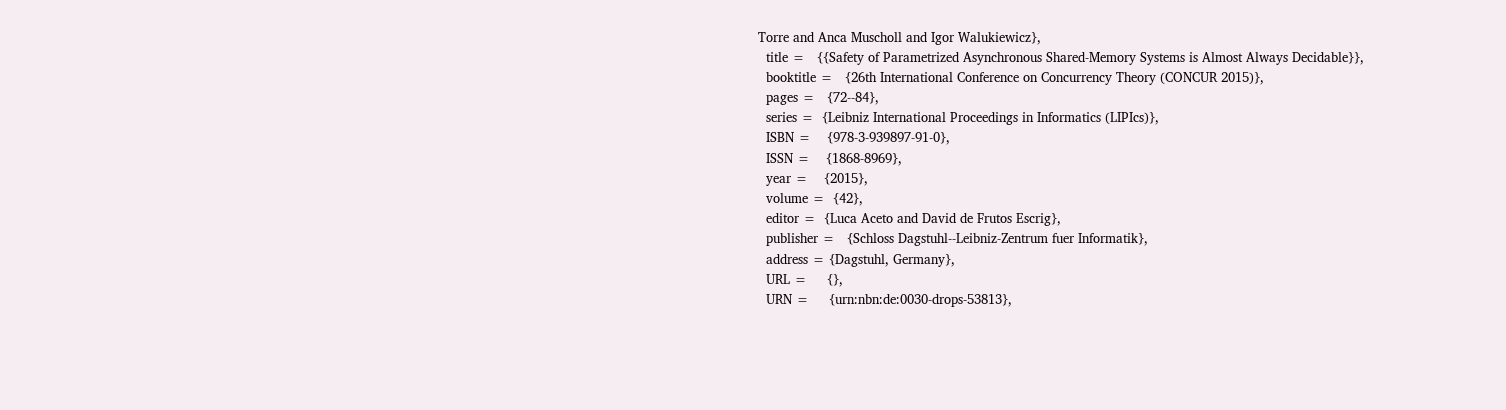Torre and Anca Muscholl and Igor Walukiewicz},
  title =   {{Safety of Parametrized Asynchronous Shared-Memory Systems is Almost Always Decidable}},
  booktitle =   {26th International Conference on Concurrency Theory (CONCUR 2015)},
  pages =   {72--84},
  series =  {Leibniz International Proceedings in Informatics (LIPIcs)},
  ISBN =    {978-3-939897-91-0},
  ISSN =    {1868-8969},
  year =    {2015},
  volume =  {42},
  editor =  {Luca Aceto and David de Frutos Escrig},
  publisher =   {Schloss Dagstuhl--Leibniz-Zentrum fuer Informatik},
  address = {Dagstuhl, Germany},
  URL =     {},
  URN =     {urn:nbn:de:0030-drops-53813},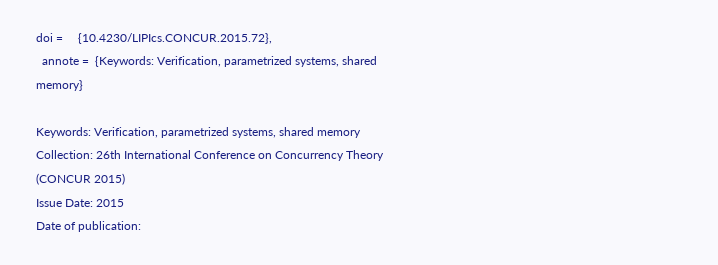doi =     {10.4230/LIPIcs.CONCUR.2015.72},
  annote =  {Keywords: Verification, parametrized systems, shared memory}

Keywords: Verification, parametrized systems, shared memory
Collection: 26th International Conference on Concurrency Theory (CONCUR 2015)
Issue Date: 2015
Date of publication: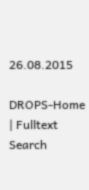26.08.2015

DROPS-Home | Fulltext Search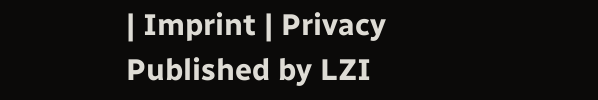| Imprint | Privacy Published by LZI